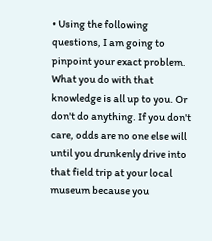• Using the following questions, I am going to pinpoint your exact problem. What you do with that knowledge is all up to you. Or don't do anything. If you don't care, odds are no one else will until you drunkenly drive into that field trip at your local museum because you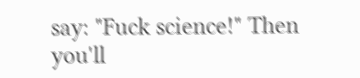say: "Fuck science!" Then you'll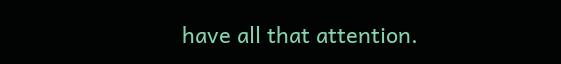have all that attention.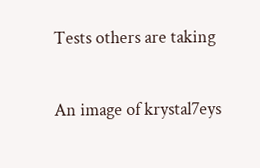Tests others are taking

An image of krystal7eys